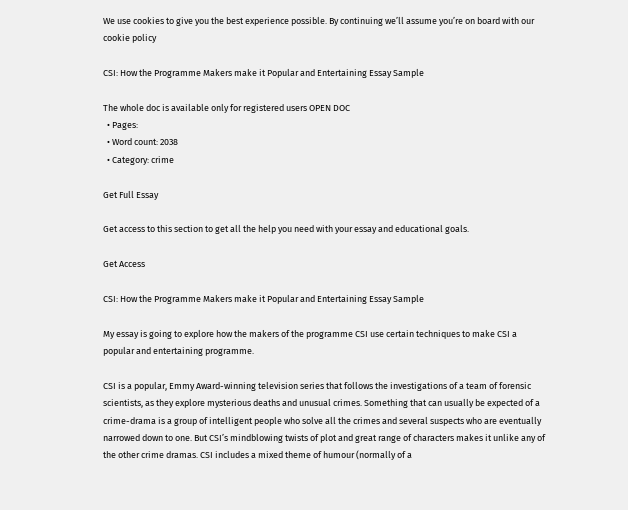We use cookies to give you the best experience possible. By continuing we’ll assume you’re on board with our cookie policy

CSI: How the Programme Makers make it Popular and Entertaining Essay Sample

The whole doc is available only for registered users OPEN DOC
  • Pages:
  • Word count: 2038
  • Category: crime

Get Full Essay

Get access to this section to get all the help you need with your essay and educational goals.

Get Access

CSI: How the Programme Makers make it Popular and Entertaining Essay Sample

My essay is going to explore how the makers of the programme CSI use certain techniques to make CSI a popular and entertaining programme.

CSI is a popular, Emmy Award-winning television series that follows the investigations of a team of forensic scientists, as they explore mysterious deaths and unusual crimes. Something that can usually be expected of a crime-drama is a group of intelligent people who solve all the crimes and several suspects who are eventually narrowed down to one. But CSI’s mindblowing twists of plot and great range of characters makes it unlike any of the other crime dramas. CSI includes a mixed theme of humour (normally of a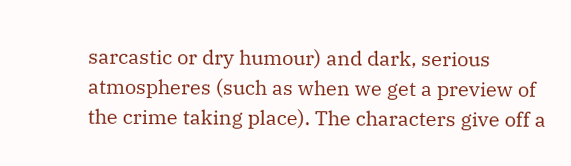sarcastic or dry humour) and dark, serious atmospheres (such as when we get a preview of the crime taking place). The characters give off a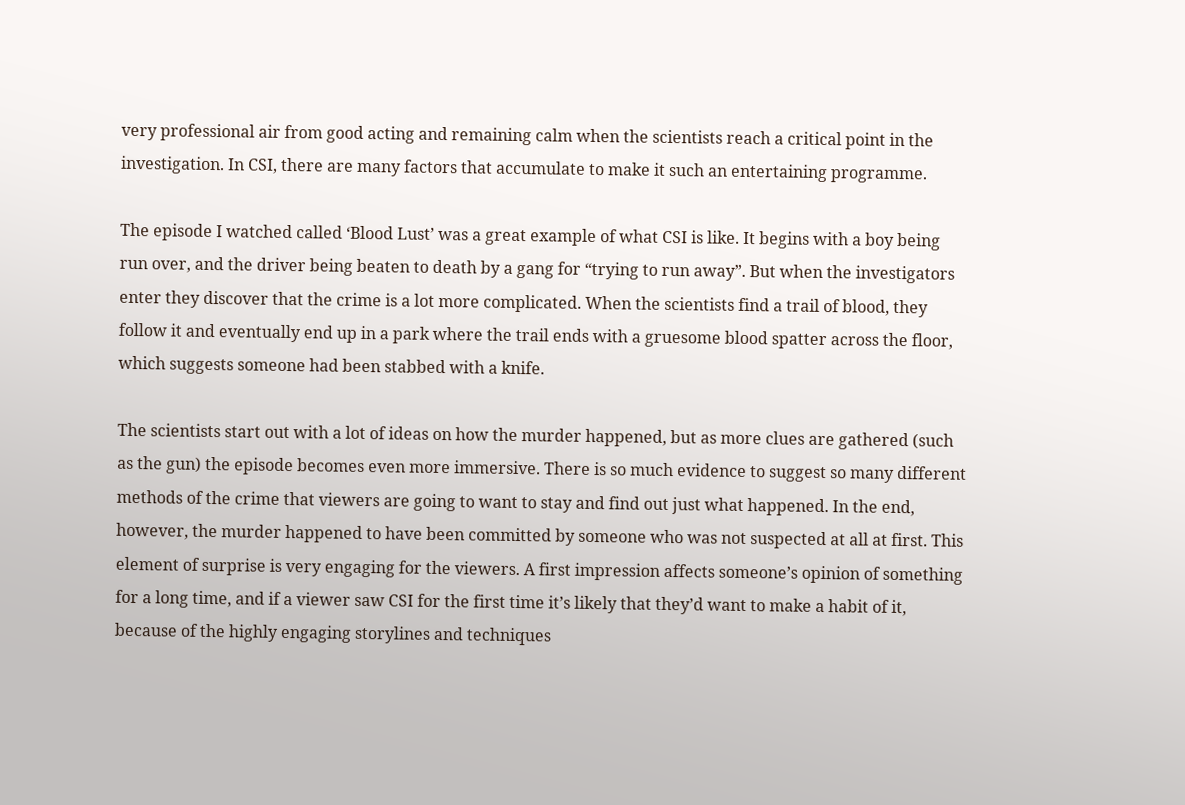very professional air from good acting and remaining calm when the scientists reach a critical point in the investigation. In CSI, there are many factors that accumulate to make it such an entertaining programme.

The episode I watched called ‘Blood Lust’ was a great example of what CSI is like. It begins with a boy being run over, and the driver being beaten to death by a gang for “trying to run away”. But when the investigators enter they discover that the crime is a lot more complicated. When the scientists find a trail of blood, they follow it and eventually end up in a park where the trail ends with a gruesome blood spatter across the floor, which suggests someone had been stabbed with a knife.

The scientists start out with a lot of ideas on how the murder happened, but as more clues are gathered (such as the gun) the episode becomes even more immersive. There is so much evidence to suggest so many different methods of the crime that viewers are going to want to stay and find out just what happened. In the end, however, the murder happened to have been committed by someone who was not suspected at all at first. This element of surprise is very engaging for the viewers. A first impression affects someone’s opinion of something for a long time, and if a viewer saw CSI for the first time it’s likely that they’d want to make a habit of it, because of the highly engaging storylines and techniques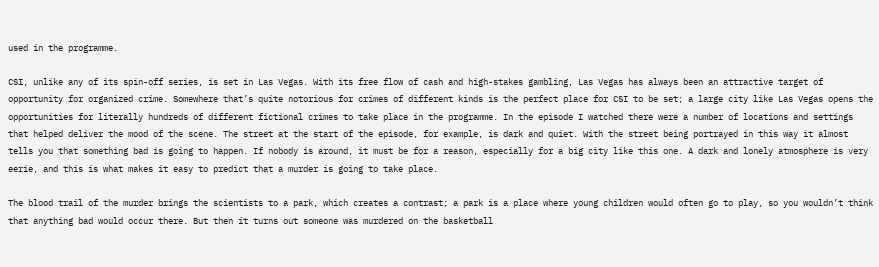used in the programme.

CSI, unlike any of its spin-off series, is set in Las Vegas. With its free flow of cash and high-stakes gambling, Las Vegas has always been an attractive target of opportunity for organized crime. Somewhere that’s quite notorious for crimes of different kinds is the perfect place for CSI to be set; a large city like Las Vegas opens the opportunities for literally hundreds of different fictional crimes to take place in the programme. In the episode I watched there were a number of locations and settings that helped deliver the mood of the scene. The street at the start of the episode, for example, is dark and quiet. With the street being portrayed in this way it almost tells you that something bad is going to happen. If nobody is around, it must be for a reason, especially for a big city like this one. A dark and lonely atmosphere is very eerie, and this is what makes it easy to predict that a murder is going to take place.

The blood trail of the murder brings the scientists to a park, which creates a contrast; a park is a place where young children would often go to play, so you wouldn’t think that anything bad would occur there. But then it turns out someone was murdered on the basketball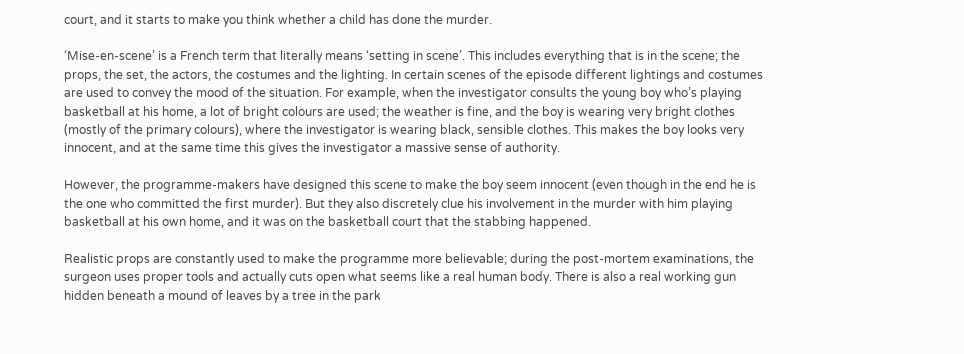court, and it starts to make you think whether a child has done the murder.

‘Mise-en-scene’ is a French term that literally means ‘setting in scene’. This includes everything that is in the scene; the props, the set, the actors, the costumes and the lighting. In certain scenes of the episode different lightings and costumes are used to convey the mood of the situation. For example, when the investigator consults the young boy who’s playing basketball at his home, a lot of bright colours are used; the weather is fine, and the boy is wearing very bright clothes (mostly of the primary colours), where the investigator is wearing black, sensible clothes. This makes the boy looks very innocent, and at the same time this gives the investigator a massive sense of authority.

However, the programme-makers have designed this scene to make the boy seem innocent (even though in the end he is the one who committed the first murder). But they also discretely clue his involvement in the murder with him playing basketball at his own home, and it was on the basketball court that the stabbing happened.

Realistic props are constantly used to make the programme more believable; during the post-mortem examinations, the surgeon uses proper tools and actually cuts open what seems like a real human body. There is also a real working gun hidden beneath a mound of leaves by a tree in the park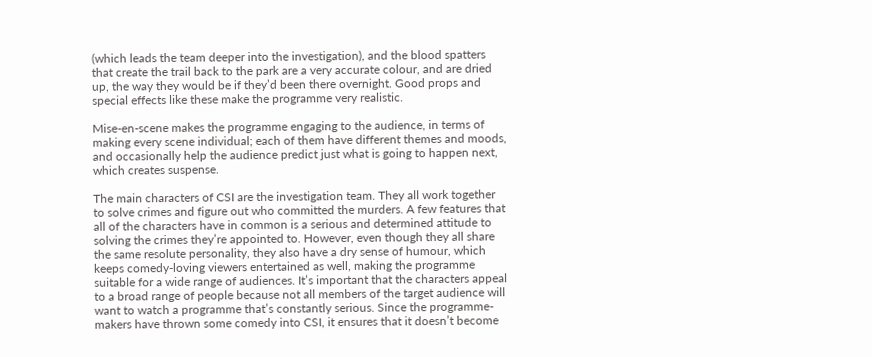(which leads the team deeper into the investigation), and the blood spatters that create the trail back to the park are a very accurate colour, and are dried up, the way they would be if they’d been there overnight. Good props and special effects like these make the programme very realistic.

Mise-en-scene makes the programme engaging to the audience, in terms of making every scene individual; each of them have different themes and moods, and occasionally help the audience predict just what is going to happen next, which creates suspense.

The main characters of CSI are the investigation team. They all work together to solve crimes and figure out who committed the murders. A few features that all of the characters have in common is a serious and determined attitude to solving the crimes they’re appointed to. However, even though they all share the same resolute personality, they also have a dry sense of humour, which keeps comedy-loving viewers entertained as well, making the programme suitable for a wide range of audiences. It’s important that the characters appeal to a broad range of people because not all members of the target audience will want to watch a programme that’s constantly serious. Since the programme-makers have thrown some comedy into CSI, it ensures that it doesn’t become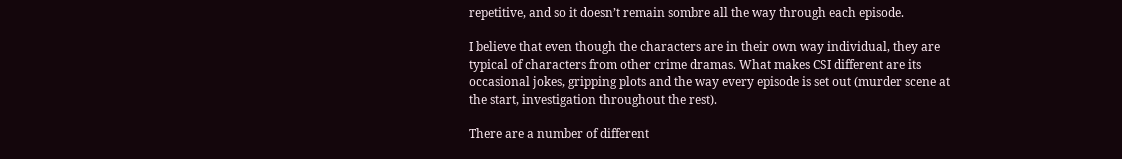repetitive, and so it doesn’t remain sombre all the way through each episode.

I believe that even though the characters are in their own way individual, they are typical of characters from other crime dramas. What makes CSI different are its occasional jokes, gripping plots and the way every episode is set out (murder scene at the start, investigation throughout the rest).

There are a number of different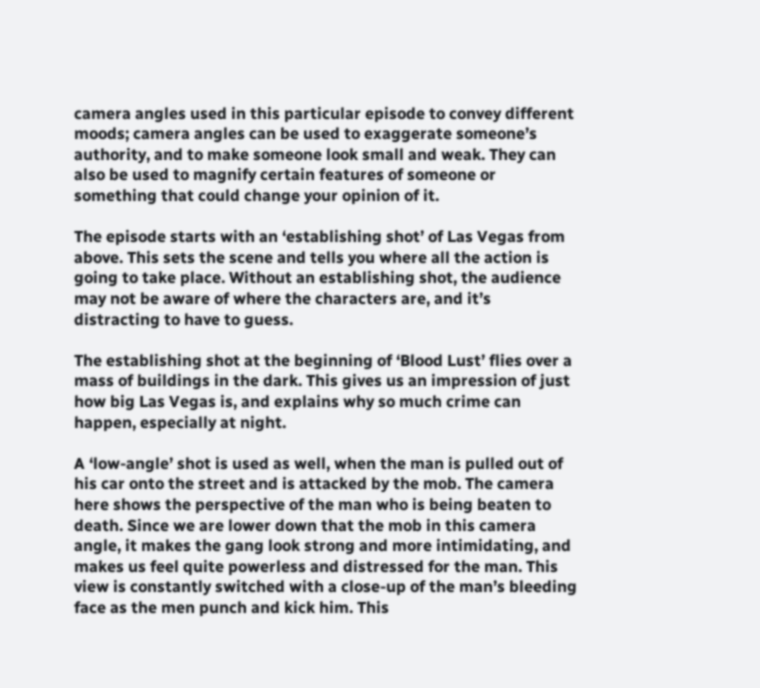camera angles used in this particular episode to convey different moods; camera angles can be used to exaggerate someone’s authority, and to make someone look small and weak. They can also be used to magnify certain features of someone or something that could change your opinion of it.

The episode starts with an ‘establishing shot’ of Las Vegas from above. This sets the scene and tells you where all the action is going to take place. Without an establishing shot, the audience may not be aware of where the characters are, and it’s distracting to have to guess.

The establishing shot at the beginning of ‘Blood Lust’ flies over a mass of buildings in the dark. This gives us an impression of just how big Las Vegas is, and explains why so much crime can happen, especially at night.

A ‘low-angle’ shot is used as well, when the man is pulled out of his car onto the street and is attacked by the mob. The camera here shows the perspective of the man who is being beaten to death. Since we are lower down that the mob in this camera angle, it makes the gang look strong and more intimidating, and makes us feel quite powerless and distressed for the man. This view is constantly switched with a close-up of the man’s bleeding face as the men punch and kick him. This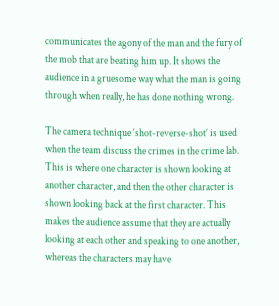communicates the agony of the man and the fury of the mob that are beating him up. It shows the audience in a gruesome way what the man is going through when really, he has done nothing wrong.

The camera technique ‘shot-reverse-shot’ is used when the team discuss the crimes in the crime lab. This is where one character is shown looking at another character, and then the other character is shown looking back at the first character. This makes the audience assume that they are actually looking at each other and speaking to one another, whereas the characters may have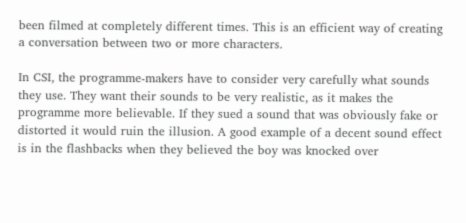been filmed at completely different times. This is an efficient way of creating a conversation between two or more characters.

In CSI, the programme-makers have to consider very carefully what sounds they use. They want their sounds to be very realistic, as it makes the programme more believable. If they sued a sound that was obviously fake or distorted it would ruin the illusion. A good example of a decent sound effect is in the flashbacks when they believed the boy was knocked over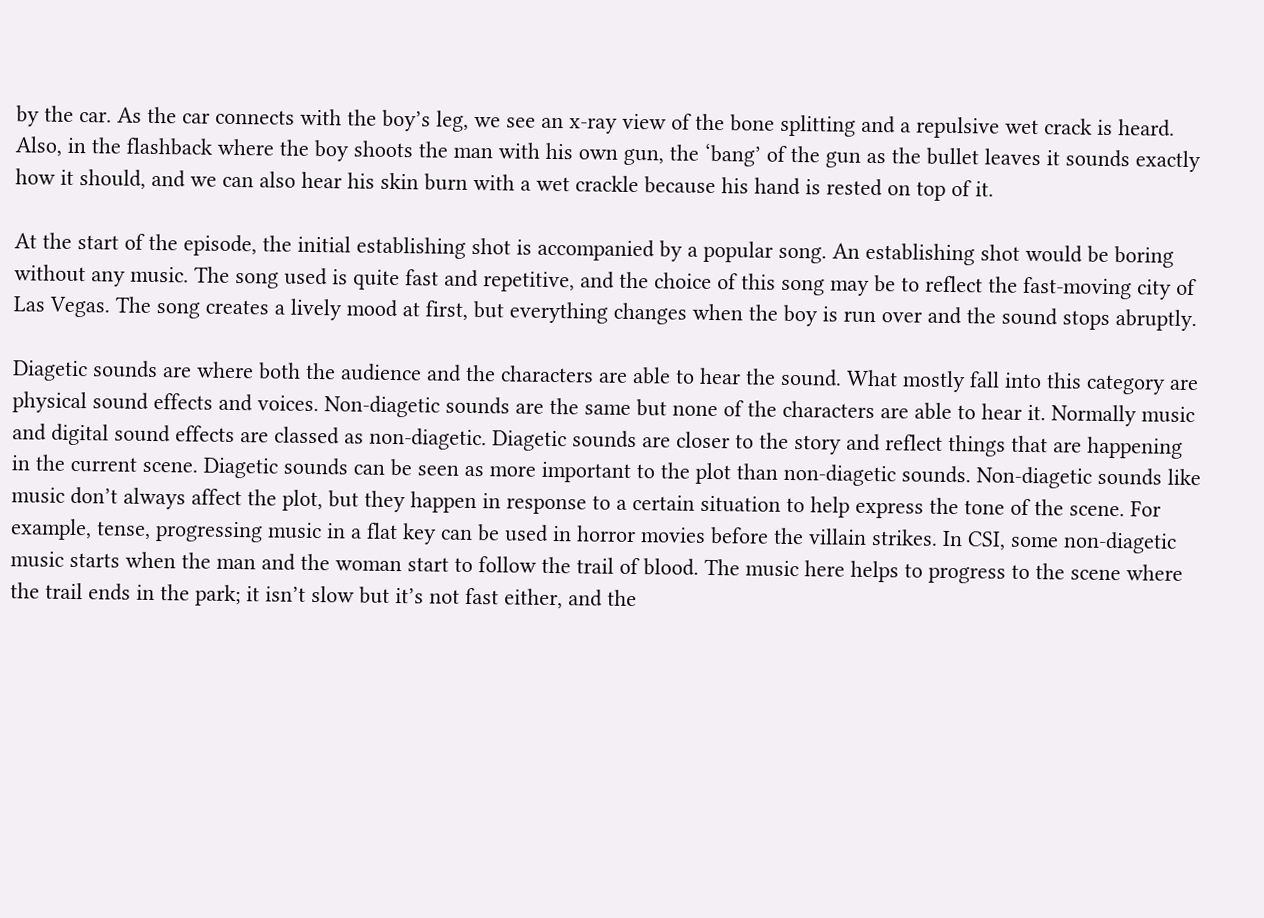by the car. As the car connects with the boy’s leg, we see an x-ray view of the bone splitting and a repulsive wet crack is heard. Also, in the flashback where the boy shoots the man with his own gun, the ‘bang’ of the gun as the bullet leaves it sounds exactly how it should, and we can also hear his skin burn with a wet crackle because his hand is rested on top of it.

At the start of the episode, the initial establishing shot is accompanied by a popular song. An establishing shot would be boring without any music. The song used is quite fast and repetitive, and the choice of this song may be to reflect the fast-moving city of Las Vegas. The song creates a lively mood at first, but everything changes when the boy is run over and the sound stops abruptly.

Diagetic sounds are where both the audience and the characters are able to hear the sound. What mostly fall into this category are physical sound effects and voices. Non-diagetic sounds are the same but none of the characters are able to hear it. Normally music and digital sound effects are classed as non-diagetic. Diagetic sounds are closer to the story and reflect things that are happening in the current scene. Diagetic sounds can be seen as more important to the plot than non-diagetic sounds. Non-diagetic sounds like music don’t always affect the plot, but they happen in response to a certain situation to help express the tone of the scene. For example, tense, progressing music in a flat key can be used in horror movies before the villain strikes. In CSI, some non-diagetic music starts when the man and the woman start to follow the trail of blood. The music here helps to progress to the scene where the trail ends in the park; it isn’t slow but it’s not fast either, and the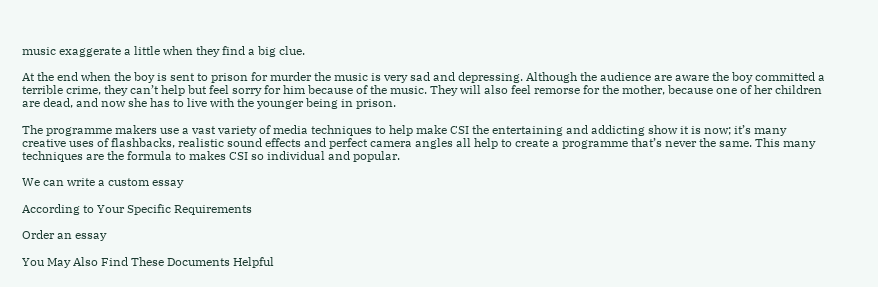music exaggerate a little when they find a big clue.

At the end when the boy is sent to prison for murder the music is very sad and depressing. Although the audience are aware the boy committed a terrible crime, they can’t help but feel sorry for him because of the music. They will also feel remorse for the mother, because one of her children are dead, and now she has to live with the younger being in prison.

The programme makers use a vast variety of media techniques to help make CSI the entertaining and addicting show it is now; it’s many creative uses of flashbacks, realistic sound effects and perfect camera angles all help to create a programme that’s never the same. This many techniques are the formula to makes CSI so individual and popular.

We can write a custom essay

According to Your Specific Requirements

Order an essay

You May Also Find These Documents Helpful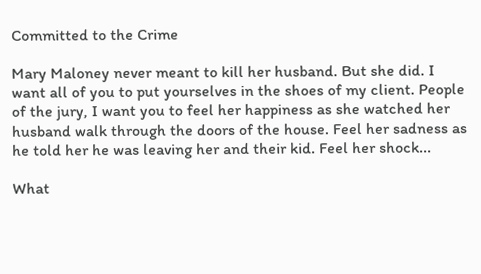Committed to the Crime

Mary Maloney never meant to kill her husband. But she did. I want all of you to put yourselves in the shoes of my client. People of the jury, I want you to feel her happiness as she watched her husband walk through the doors of the house. Feel her sadness as he told her he was leaving her and their kid. Feel her shock...

What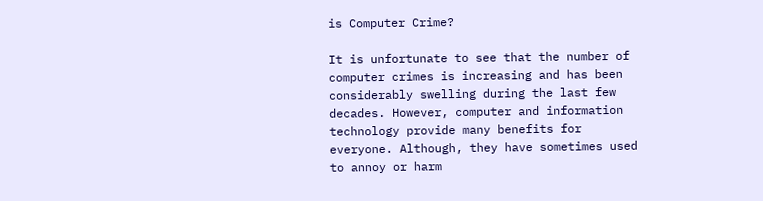is Computer Crime?

It is unfortunate to see that the number of computer crimes is increasing and has been considerably swelling during the last few decades. However, computer and information technology provide many benefits for everyone. Although, they have sometimes used to annoy or harm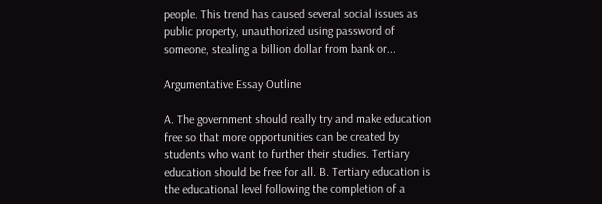people. This trend has caused several social issues as public property, unauthorized using password of someone, stealing a billion dollar from bank or...

Argumentative Essay Outline

A. The government should really try and make education free so that more opportunities can be created by students who want to further their studies. Tertiary education should be free for all. B. Tertiary education is the educational level following the completion of a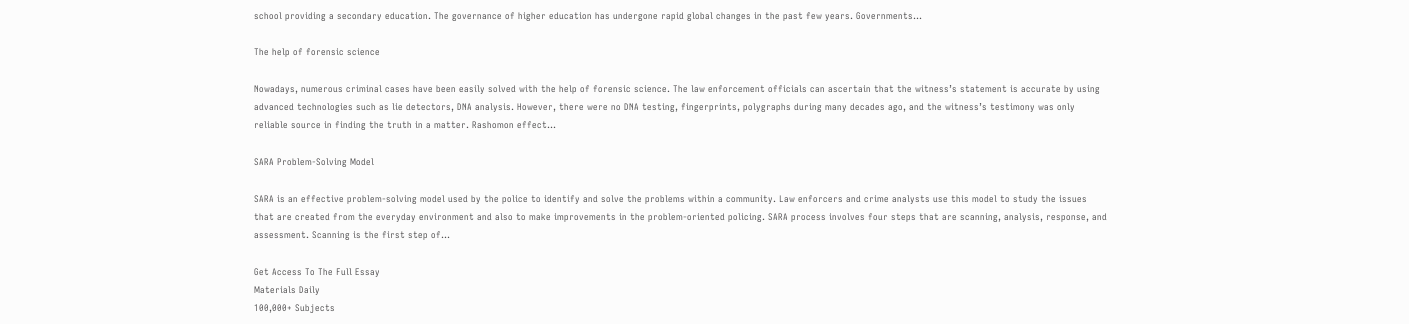school providing a secondary education. The governance of higher education has undergone rapid global changes in the past few years. Governments...

The help of forensic science

Nowadays, numerous criminal cases have been easily solved with the help of forensic science. The law enforcement officials can ascertain that the witness’s statement is accurate by using advanced technologies such as lie detectors, DNA analysis. However, there were no DNA testing, fingerprints, polygraphs during many decades ago, and the witness’s testimony was only reliable source in finding the truth in a matter. Rashomon effect...

SARA Problem-Solving Model

SARA is an effective problem-solving model used by the police to identify and solve the problems within a community. Law enforcers and crime analysts use this model to study the issues that are created from the everyday environment and also to make improvements in the problem-oriented policing. SARA process involves four steps that are scanning, analysis, response, and assessment. Scanning is the first step of...

Get Access To The Full Essay
Materials Daily
100,000+ Subjects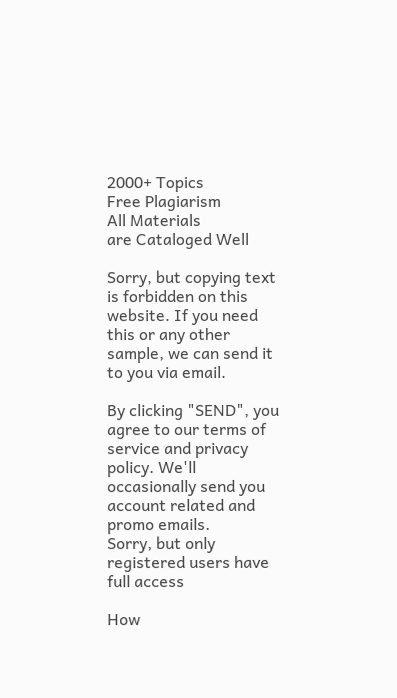2000+ Topics
Free Plagiarism
All Materials
are Cataloged Well

Sorry, but copying text is forbidden on this website. If you need this or any other sample, we can send it to you via email.

By clicking "SEND", you agree to our terms of service and privacy policy. We'll occasionally send you account related and promo emails.
Sorry, but only registered users have full access

How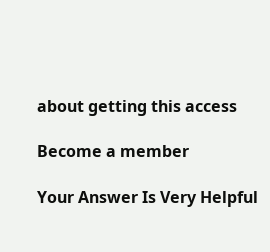about getting this access

Become a member

Your Answer Is Very Helpful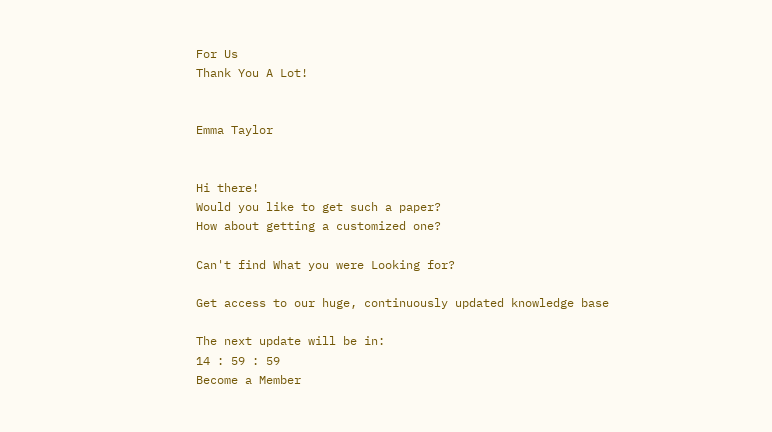For Us
Thank You A Lot!


Emma Taylor


Hi there!
Would you like to get such a paper?
How about getting a customized one?

Can't find What you were Looking for?

Get access to our huge, continuously updated knowledge base

The next update will be in:
14 : 59 : 59
Become a Member